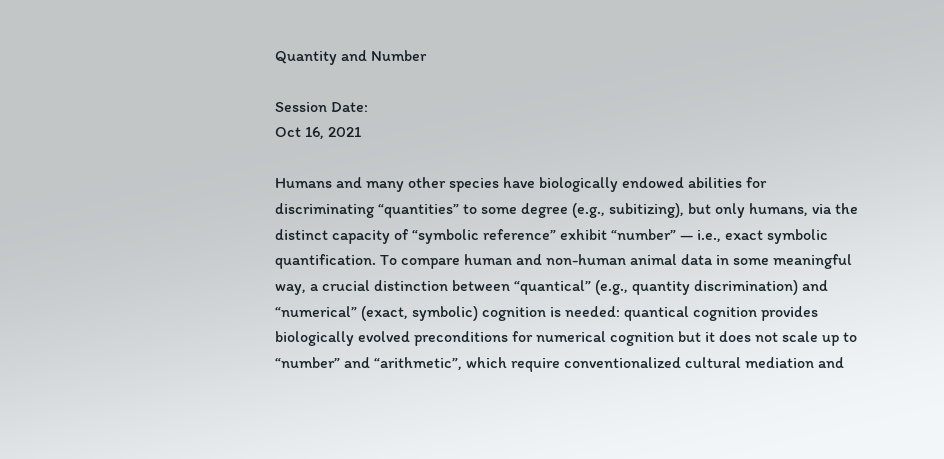Quantity and Number

Session Date:
Oct 16, 2021

Humans and many other species have biologically endowed abilities for discriminating “quantities” to some degree (e.g., subitizing), but only humans, via the distinct capacity of “symbolic reference” exhibit “number” — i.e., exact symbolic quantification. To compare human and non-human animal data in some meaningful way, a crucial distinction between “quantical” (e.g., quantity discrimination) and “numerical” (exact, symbolic) cognition is needed: quantical cognition provides biologically evolved preconditions for numerical cognition but it does not scale up to “number” and “arithmetic”, which require conventionalized cultural mediation and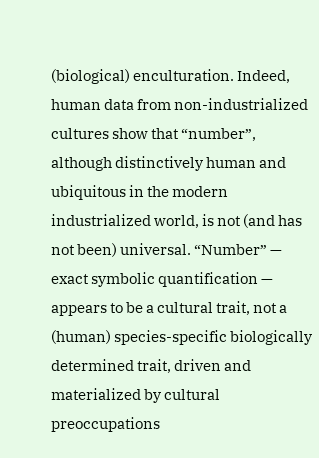(biological) enculturation. Indeed, human data from non-industrialized cultures show that “number”, although distinctively human and ubiquitous in the modern industrialized world, is not (and has not been) universal. “Number” — exact symbolic quantification — appears to be a cultural trait, not a (human) species-specific biologically determined trait, driven and materialized by cultural preoccupations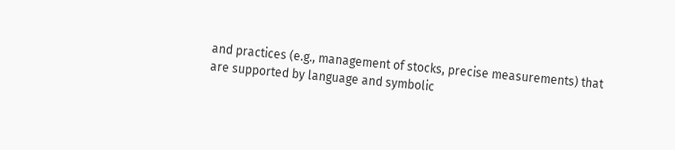and practices (e.g., management of stocks, precise measurements) that are supported by language and symbolic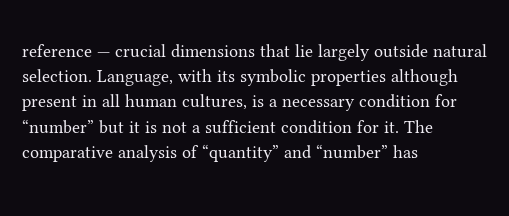reference — crucial dimensions that lie largely outside natural selection. Language, with its symbolic properties although present in all human cultures, is a necessary condition for “number” but it is not a sufficient condition for it. The comparative analysis of “quantity” and “number” has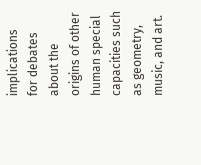implications for debates about the origins of other human special capacities such as geometry, music, and art.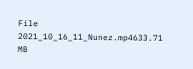File 2021_10_16_11_Nunez.mp4633.71 MB